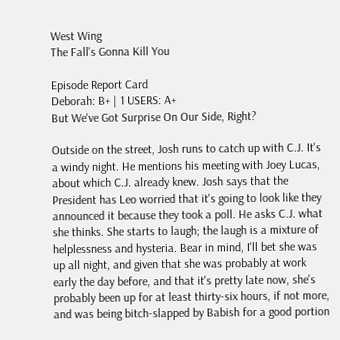West Wing
The Fall's Gonna Kill You

Episode Report Card
Deborah: B+ | 1 USERS: A+
But We've Got Surprise On Our Side, Right?

Outside on the street, Josh runs to catch up with C.J. It's a windy night. He mentions his meeting with Joey Lucas, about which C.J. already knew. Josh says that the President has Leo worried that it's going to look like they announced it because they took a poll. He asks C.J. what she thinks. She starts to laugh; the laugh is a mixture of helplessness and hysteria. Bear in mind, I'll bet she was up all night, and given that she was probably at work early the day before, and that it's pretty late now, she's probably been up for at least thirty-six hours, if not more, and was being bitch-slapped by Babish for a good portion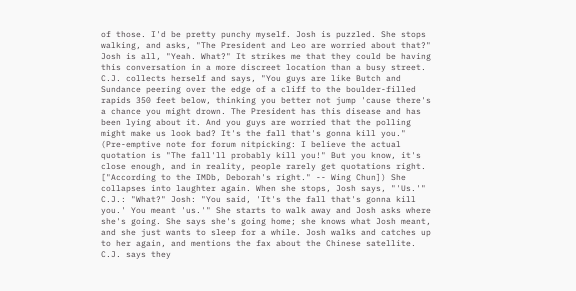of those. I'd be pretty punchy myself. Josh is puzzled. She stops walking, and asks, "The President and Leo are worried about that?" Josh is all, "Yeah. What?" It strikes me that they could be having this conversation in a more discreet location than a busy street. C.J. collects herself and says, "You guys are like Butch and Sundance peering over the edge of a cliff to the boulder-filled rapids 350 feet below, thinking you better not jump 'cause there's a chance you might drown. The President has this disease and has been lying about it. And you guys are worried that the polling might make us look bad? It's the fall that's gonna kill you." (Pre-emptive note for forum nitpicking: I believe the actual quotation is "The fall'll probably kill you!" But you know, it's close enough, and in reality, people rarely get quotations right. ["According to the IMDb, Deborah's right." -- Wing Chun]) She collapses into laughter again. When she stops, Josh says, "'Us.'" C.J.: "What?" Josh: "You said, 'It's the fall that's gonna kill you.' You meant 'us.'" She starts to walk away and Josh asks where she's going. She says she's going home; she knows what Josh meant, and she just wants to sleep for a while. Josh walks and catches up to her again, and mentions the fax about the Chinese satellite. C.J. says they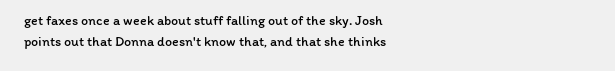get faxes once a week about stuff falling out of the sky. Josh points out that Donna doesn't know that, and that she thinks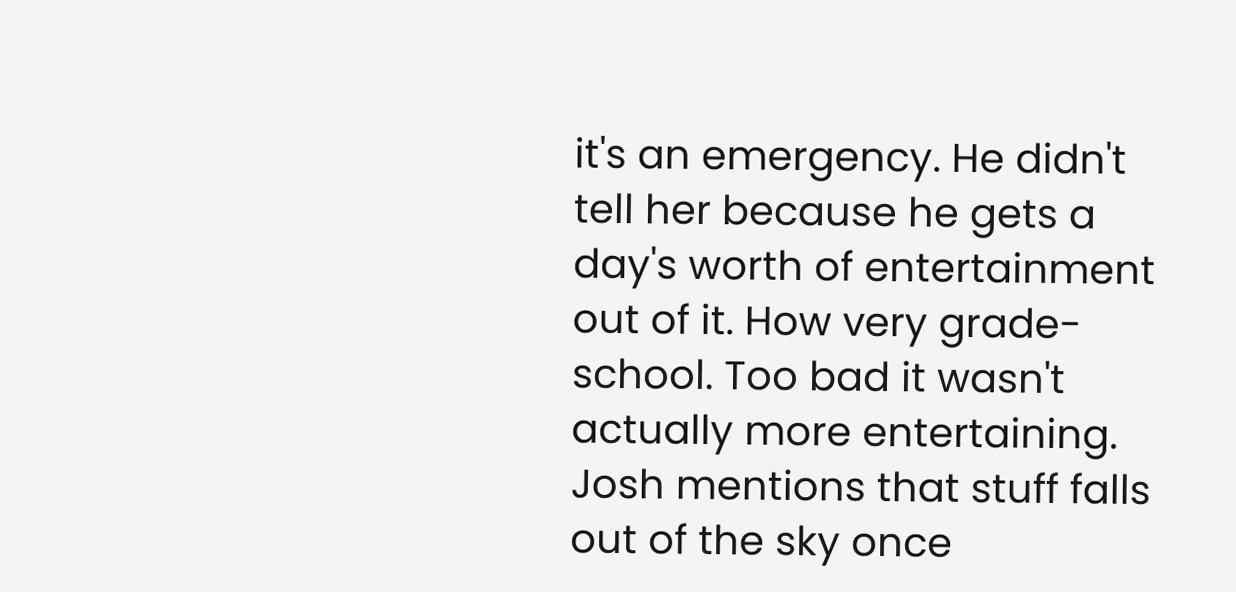it's an emergency. He didn't tell her because he gets a day's worth of entertainment out of it. How very grade-school. Too bad it wasn't actually more entertaining. Josh mentions that stuff falls out of the sky once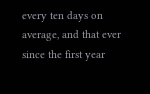every ten days on average, and that ever since the first year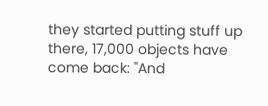they started putting stuff up there, 17,000 objects have come back: "And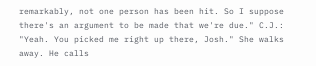remarkably, not one person has been hit. So I suppose there's an argument to be made that we're due." C.J.: "Yeah. You picked me right up there, Josh." She walks away. He calls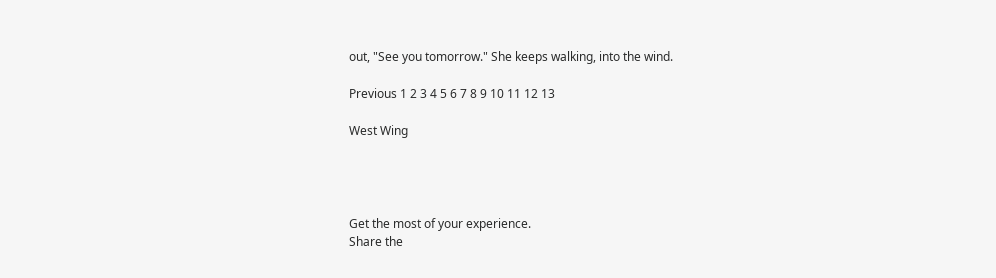out, "See you tomorrow." She keeps walking, into the wind.

Previous 1 2 3 4 5 6 7 8 9 10 11 12 13

West Wing




Get the most of your experience.
Share the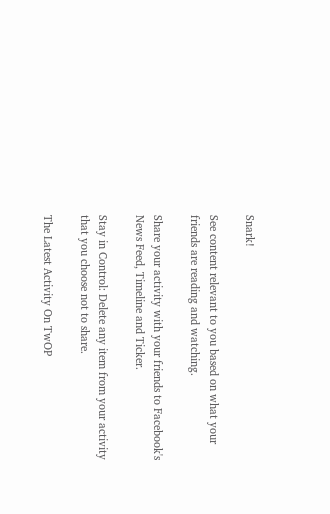Snark!

See content relevant to you based on what your friends are reading and watching.

Share your activity with your friends to Facebook's News Feed, Timeline and Ticker.

Stay in Control: Delete any item from your activity that you choose not to share.

The Latest Activity On TwOP